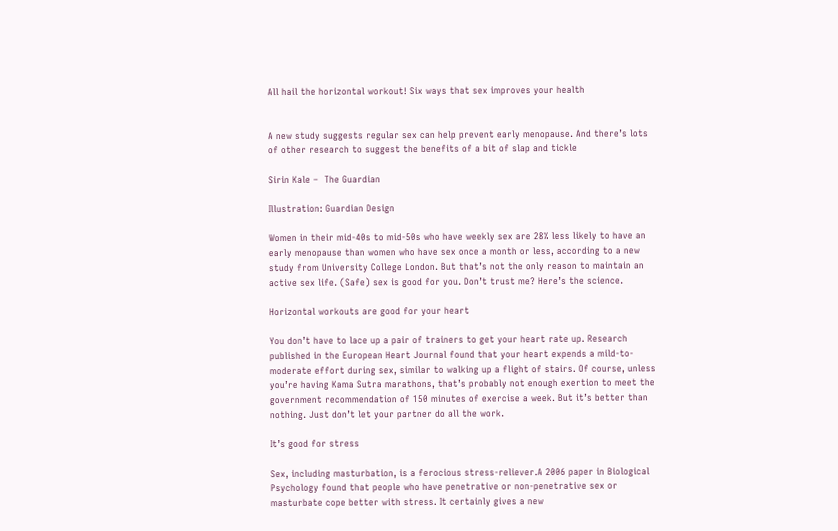All hail the horizontal workout! Six ways that sex improves your health


A new study suggests regular sex can help prevent early menopause. And there’s lots of other research to suggest the benefits of a bit of slap and tickle

Sirin Kale –  The Guardian

Illustration: Guardian Design

Women in their mid-40s to mid-50s who have weekly sex are 28% less likely to have an early menopause than women who have sex once a month or less, according to a new study from University College London. But that’s not the only reason to maintain an active sex life. (Safe) sex is good for you. Don’t trust me? Here’s the science.

Horizontal workouts are good for your heart

You don’t have to lace up a pair of trainers to get your heart rate up. Research published in the European Heart Journal found that your heart expends a mild-to-moderate effort during sex, similar to walking up a flight of stairs. Of course, unless you’re having Kama Sutra marathons, that’s probably not enough exertion to meet the government recommendation of 150 minutes of exercise a week. But it’s better than nothing. Just don’t let your partner do all the work.

It’s good for stress

Sex, including masturbation, is a ferocious stress-reliever.A 2006 paper in Biological Psychology found that people who have penetrative or non-penetrative sex or masturbate cope better with stress. It certainly gives a new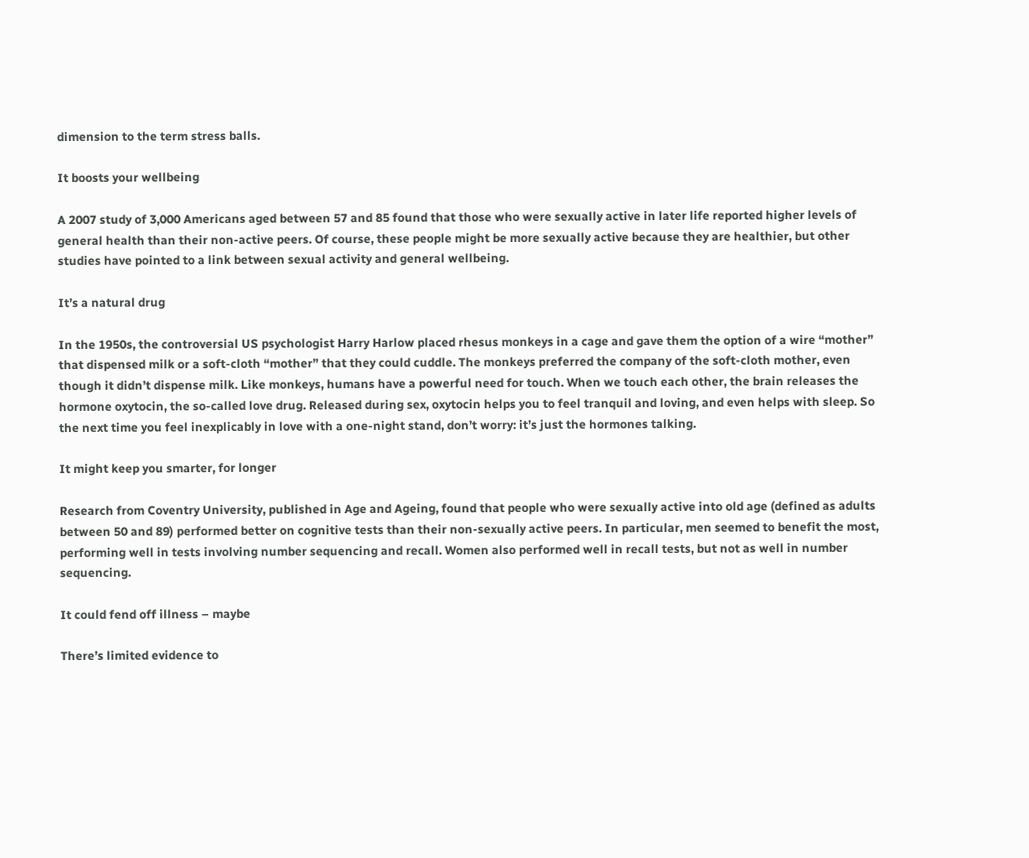dimension to the term stress balls.

It boosts your wellbeing

A 2007 study of 3,000 Americans aged between 57 and 85 found that those who were sexually active in later life reported higher levels of general health than their non-active peers. Of course, these people might be more sexually active because they are healthier, but other studies have pointed to a link between sexual activity and general wellbeing.

It’s a natural drug

In the 1950s, the controversial US psychologist Harry Harlow placed rhesus monkeys in a cage and gave them the option of a wire “mother” that dispensed milk or a soft-cloth “mother” that they could cuddle. The monkeys preferred the company of the soft-cloth mother, even though it didn’t dispense milk. Like monkeys, humans have a powerful need for touch. When we touch each other, the brain releases the hormone oxytocin, the so-called love drug. Released during sex, oxytocin helps you to feel tranquil and loving, and even helps with sleep. So the next time you feel inexplicably in love with a one-night stand, don’t worry: it’s just the hormones talking.

It might keep you smarter, for longer

Research from Coventry University, published in Age and Ageing, found that people who were sexually active into old age (defined as adults between 50 and 89) performed better on cognitive tests than their non-sexually active peers. In particular, men seemed to benefit the most, performing well in tests involving number sequencing and recall. Women also performed well in recall tests, but not as well in number sequencing.

It could fend off illness – maybe

There’s limited evidence to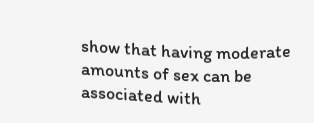show that having moderate amounts of sex can be associated with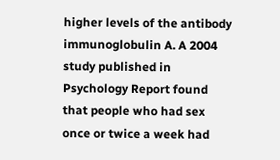higher levels of the antibody immunoglobulin A. A 2004 study published in Psychology Report found that people who had sex once or twice a week had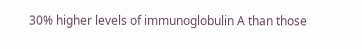30% higher levels of immunoglobulin A than those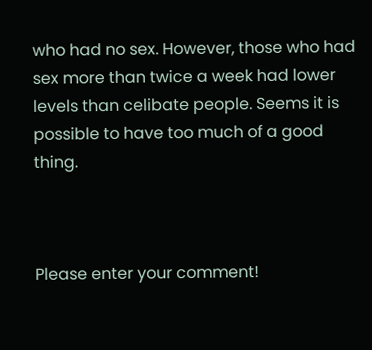who had no sex. However, those who had sex more than twice a week had lower levels than celibate people. Seems it is possible to have too much of a good thing.



Please enter your comment!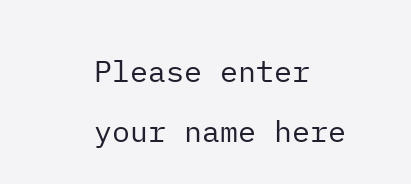Please enter your name here